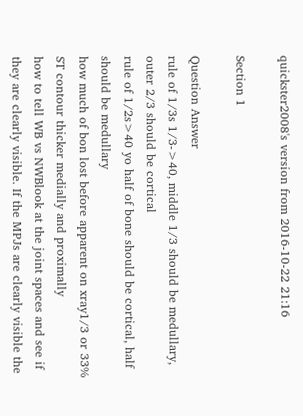quickster2008's version from 2016-10-22 21:16

Section 1

Question Answer
rule of 1/3s 1/3->40, middle 1/3 should be medullary, outer 2/3 should be cortical
rule of 1/2s>40 yo half of bone should be cortical, half should be medullary
how much of bon lost before apparent on xray1/3 or 33%
ST contour thicker medially and proximally
how to tell WB vs NWBlook at the joint spaces and see if they are clearly visible. If the MPJs are clearly visible the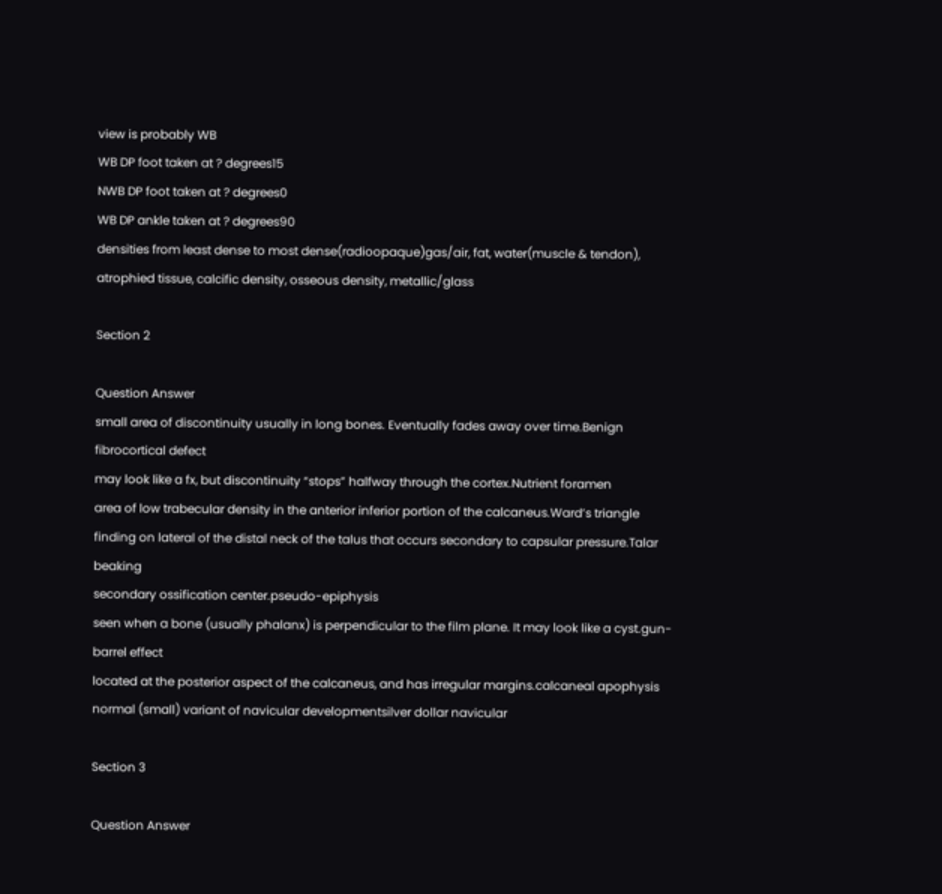view is probably WB
WB DP foot taken at ? degrees15
NWB DP foot taken at ? degrees0
WB DP ankle taken at ? degrees90
densities from least dense to most dense(radioopaque)gas/air, fat, water(muscle & tendon), atrophied tissue, calcific density, osseous density, metallic/glass

Section 2

Question Answer
small area of discontinuity usually in long bones. Eventually fades away over time.Benign fibrocortical defect
may look like a fx, but discontinuity “stops” halfway through the cortex.Nutrient foramen
area of low trabecular density in the anterior inferior portion of the calcaneus.Ward’s triangle
finding on lateral of the distal neck of the talus that occurs secondary to capsular pressure.Talar beaking
secondary ossification center.pseudo-epiphysis
seen when a bone (usually phalanx) is perpendicular to the film plane. It may look like a cyst.gun-barrel effect
located at the posterior aspect of the calcaneus, and has irregular margins.calcaneal apophysis
normal (small) variant of navicular developmentsilver dollar navicular

Section 3

Question Answer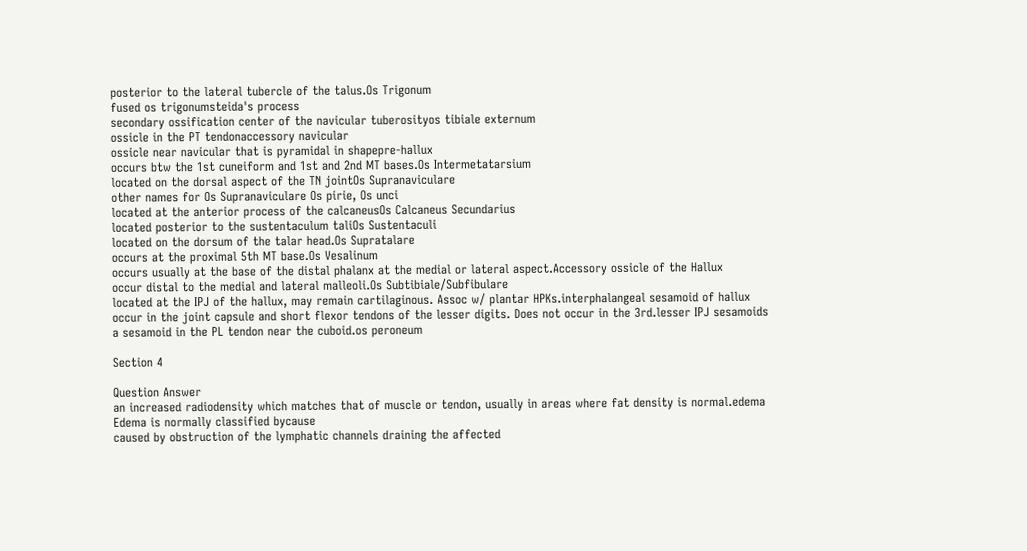posterior to the lateral tubercle of the talus.Os Trigonum
fused os trigonumsteida's process
secondary ossification center of the navicular tuberosityos tibiale externum
ossicle in the PT tendonaccessory navicular
ossicle near navicular that is pyramidal in shapepre-hallux
occurs btw the 1st cuneiform and 1st and 2nd MT bases.Os Intermetatarsium
located on the dorsal aspect of the TN jointOs Supranaviculare
other names for Os Supranaviculare Os pirie, Os unci
located at the anterior process of the calcaneusOs Calcaneus Secundarius
located posterior to the sustentaculum taliOs Sustentaculi
located on the dorsum of the talar head.Os Supratalare
occurs at the proximal 5th MT base.Os Vesalinum
occurs usually at the base of the distal phalanx at the medial or lateral aspect.Accessory ossicle of the Hallux
occur distal to the medial and lateral malleoli.Os Subtibiale/Subfibulare
located at the IPJ of the hallux, may remain cartilaginous. Assoc w/ plantar HPKs.interphalangeal sesamoid of hallux
occur in the joint capsule and short flexor tendons of the lesser digits. Does not occur in the 3rd.lesser IPJ sesamoids
a sesamoid in the PL tendon near the cuboid.os peroneum

Section 4

Question Answer
an increased radiodensity which matches that of muscle or tendon, usually in areas where fat density is normal.edema
Edema is normally classified bycause
caused by obstruction of the lymphatic channels draining the affected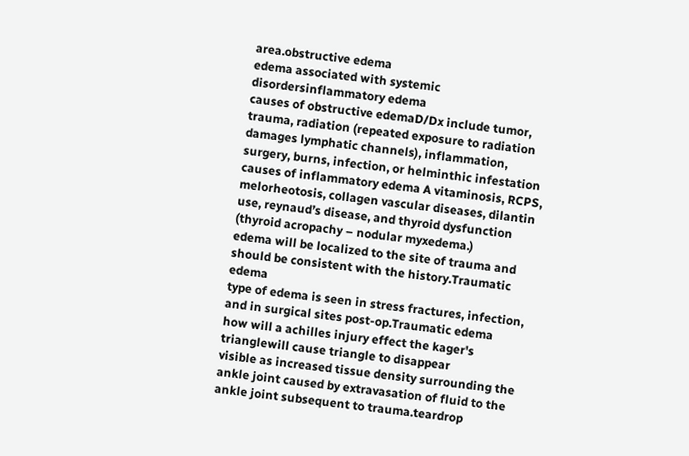area.obstructive edema
edema associated with systemic disordersinflammatory edema
causes of obstructive edemaD/Dx include tumor, trauma, radiation (repeated exposure to radiation damages lymphatic channels), inflammation, surgery, burns, infection, or helminthic infestation
causes of inflammatory edema A vitaminosis, RCPS, melorheotosis, collagen vascular diseases, dilantin use, reynaud’s disease, and thyroid dysfunction (thyroid acropachy – nodular myxedema.)
edema will be localized to the site of trauma and should be consistent with the history.Traumatic edema
type of edema is seen in stress fractures, infection, and in surgical sites post-op.Traumatic edema
how will a achilles injury effect the kager's trianglewill cause triangle to disappear
visible as increased tissue density surrounding the ankle joint caused by extravasation of fluid to the ankle joint subsequent to trauma.teardrop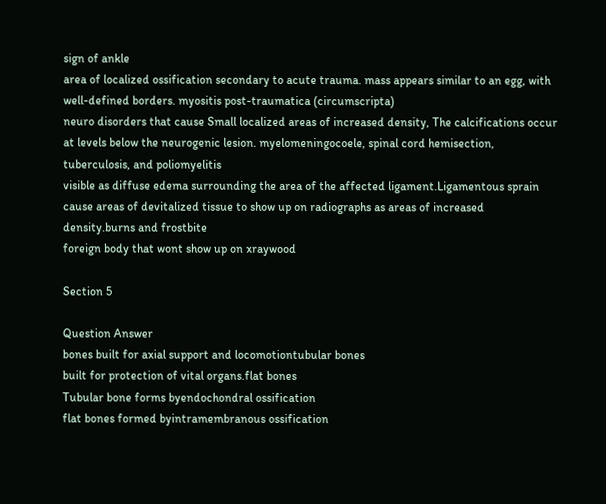sign of ankle
area of localized ossification secondary to acute trauma. mass appears similar to an egg, with well-defined borders. myositis post-traumatica (circumscripta)
neuro disorders that cause Small localized areas of increased density, The calcifications occur at levels below the neurogenic lesion. myelomeningocoele, spinal cord hemisection, tuberculosis, and poliomyelitis
visible as diffuse edema surrounding the area of the affected ligament.Ligamentous sprain
cause areas of devitalized tissue to show up on radiographs as areas of increased density.burns and frostbite
foreign body that wont show up on xraywood

Section 5

Question Answer
bones built for axial support and locomotiontubular bones
built for protection of vital organs.flat bones
Tubular bone forms byendochondral ossification
flat bones formed byintramembranous ossification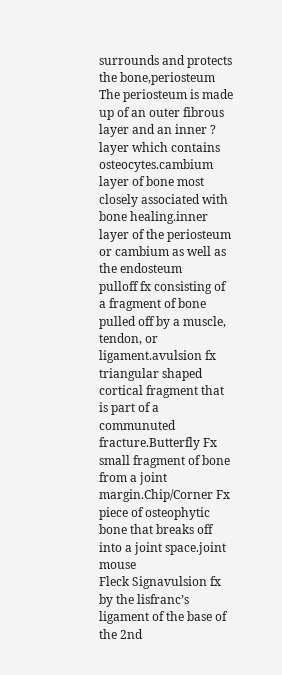surrounds and protects the bone,periosteum
The periosteum is made up of an outer fibrous layer and an inner ? layer which contains osteocytes.cambium
layer of bone most closely associated with bone healing.inner layer of the periosteum or cambium as well as the endosteum
pulloff fx consisting of a fragment of bone pulled off by a muscle, tendon, or ligament.avulsion fx
triangular shaped cortical fragment that is part of a communuted fracture.Butterfly Fx
small fragment of bone from a joint margin.Chip/Corner Fx
piece of osteophytic bone that breaks off into a joint space.joint mouse
Fleck Signavulsion fx by the lisfranc’s ligament of the base of the 2nd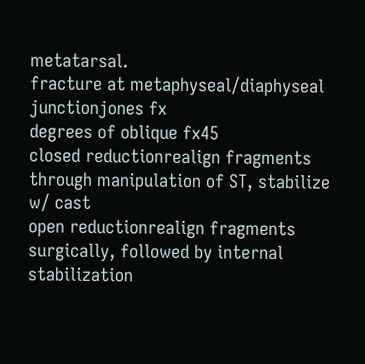metatarsal.
fracture at metaphyseal/diaphyseal junctionjones fx
degrees of oblique fx45
closed reductionrealign fragments through manipulation of ST, stabilize w/ cast
open reductionrealign fragments surgically, followed by internal stabilization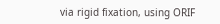via rigid fixation, using ORIF